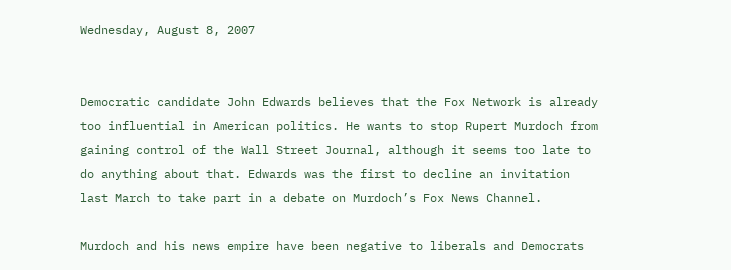Wednesday, August 8, 2007


Democratic candidate John Edwards believes that the Fox Network is already too influential in American politics. He wants to stop Rupert Murdoch from gaining control of the Wall Street Journal, although it seems too late to do anything about that. Edwards was the first to decline an invitation last March to take part in a debate on Murdoch’s Fox News Channel.

Murdoch and his news empire have been negative to liberals and Democrats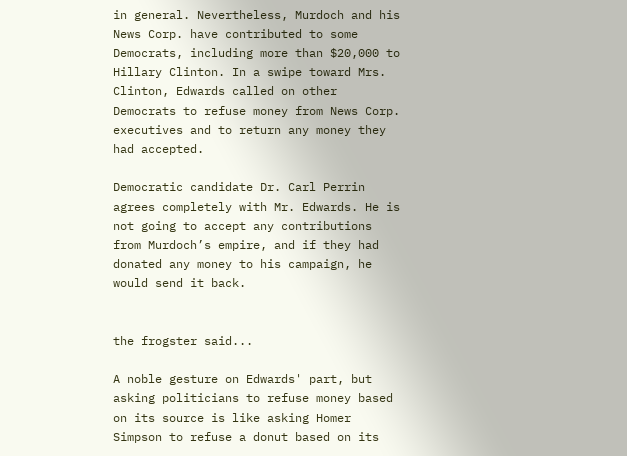in general. Nevertheless, Murdoch and his News Corp. have contributed to some Democrats, including more than $20,000 to Hillary Clinton. In a swipe toward Mrs. Clinton, Edwards called on other Democrats to refuse money from News Corp. executives and to return any money they had accepted.

Democratic candidate Dr. Carl Perrin agrees completely with Mr. Edwards. He is not going to accept any contributions from Murdoch’s empire, and if they had donated any money to his campaign, he would send it back.


the frogster said...

A noble gesture on Edwards' part, but asking politicians to refuse money based on its source is like asking Homer Simpson to refuse a donut based on its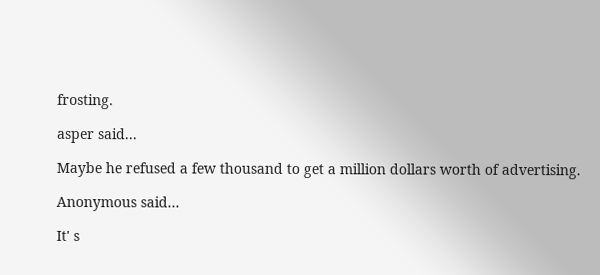frosting.

asper said...

Maybe he refused a few thousand to get a million dollars worth of advertising.

Anonymous said...

It' s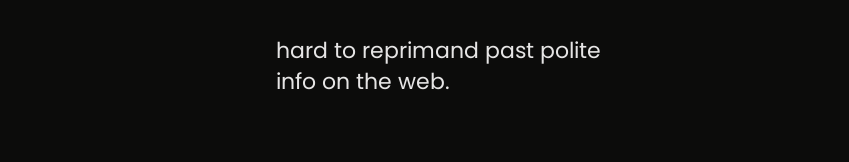hard to reprimand past polite info on the web.